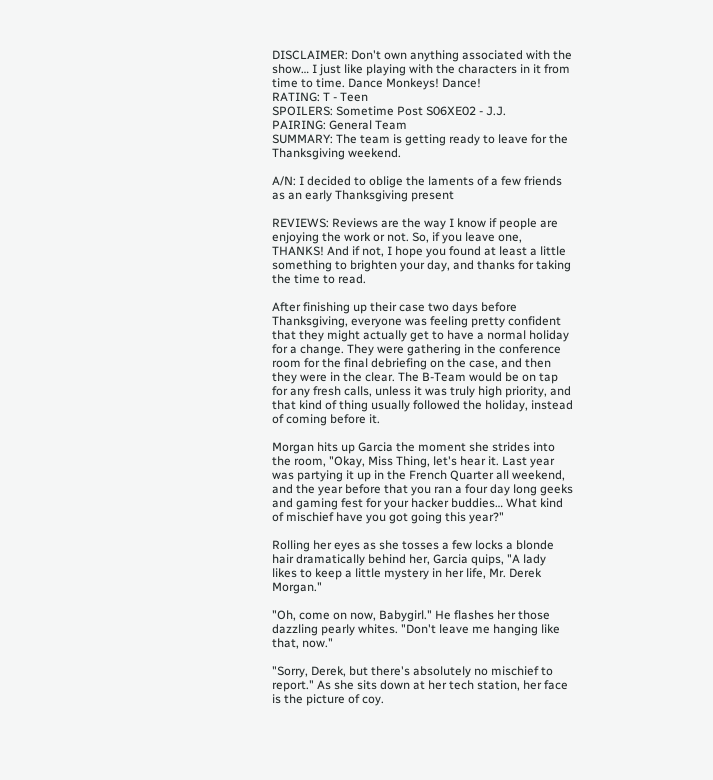DISCLAIMER: Don't own anything associated with the show… I just like playing with the characters in it from time to time. Dance Monkeys! Dance!
RATING: T - Teen
SPOILERS: Sometime Post S06XE02 - J.J.
PAIRING: General Team
SUMMARY: The team is getting ready to leave for the Thanksgiving weekend.

A/N: I decided to oblige the laments of a few friends as an early Thanksgiving present

REVIEWS: Reviews are the way I know if people are enjoying the work or not. So, if you leave one, THANKS! And if not, I hope you found at least a little something to brighten your day, and thanks for taking the time to read.

After finishing up their case two days before Thanksgiving, everyone was feeling pretty confident that they might actually get to have a normal holiday for a change. They were gathering in the conference room for the final debriefing on the case, and then they were in the clear. The B-Team would be on tap for any fresh calls, unless it was truly high priority, and that kind of thing usually followed the holiday, instead of coming before it.

Morgan hits up Garcia the moment she strides into the room, "Okay, Miss Thing, let's hear it. Last year was partying it up in the French Quarter all weekend, and the year before that you ran a four day long geeks and gaming fest for your hacker buddies… What kind of mischief have you got going this year?"

Rolling her eyes as she tosses a few locks a blonde hair dramatically behind her, Garcia quips, "A lady likes to keep a little mystery in her life, Mr. Derek Morgan."

"Oh, come on now, Babygirl." He flashes her those dazzling pearly whites. "Don't leave me hanging like that, now."

"Sorry, Derek, but there's absolutely no mischief to report." As she sits down at her tech station, her face is the picture of coy.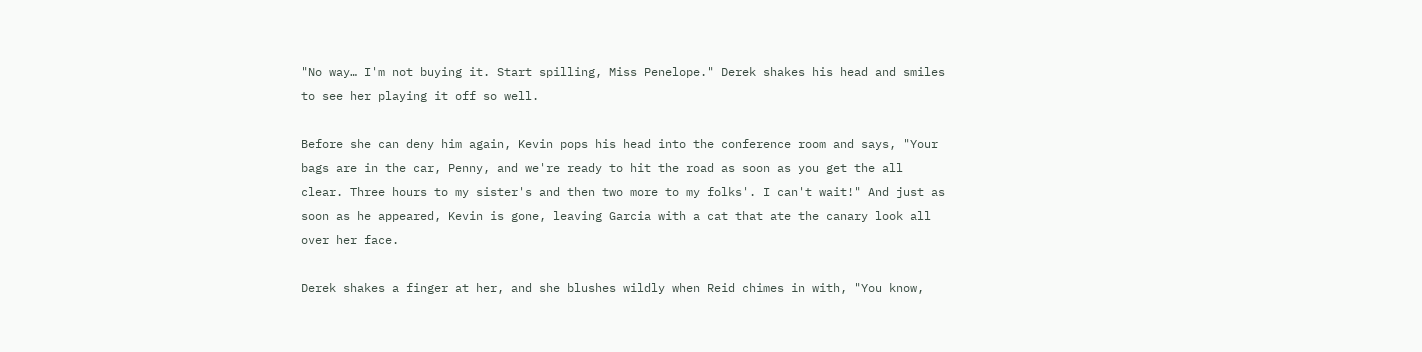"No way… I'm not buying it. Start spilling, Miss Penelope." Derek shakes his head and smiles to see her playing it off so well.

Before she can deny him again, Kevin pops his head into the conference room and says, "Your bags are in the car, Penny, and we're ready to hit the road as soon as you get the all clear. Three hours to my sister's and then two more to my folks'. I can't wait!" And just as soon as he appeared, Kevin is gone, leaving Garcia with a cat that ate the canary look all over her face.

Derek shakes a finger at her, and she blushes wildly when Reid chimes in with, "You know,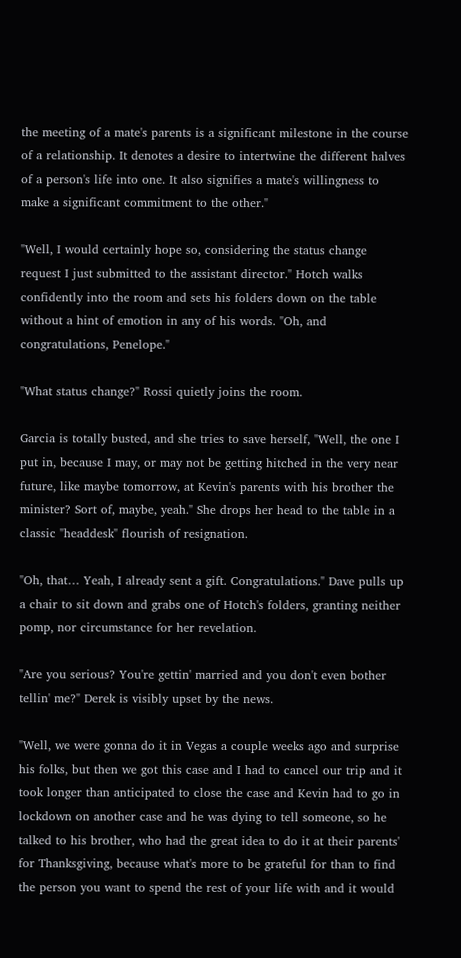the meeting of a mate's parents is a significant milestone in the course of a relationship. It denotes a desire to intertwine the different halves of a person's life into one. It also signifies a mate's willingness to make a significant commitment to the other."

"Well, I would certainly hope so, considering the status change request I just submitted to the assistant director." Hotch walks confidently into the room and sets his folders down on the table without a hint of emotion in any of his words. "Oh, and congratulations, Penelope."

"What status change?" Rossi quietly joins the room.

Garcia is totally busted, and she tries to save herself, "Well, the one I put in, because I may, or may not be getting hitched in the very near future, like maybe tomorrow, at Kevin's parents with his brother the minister? Sort of, maybe, yeah." She drops her head to the table in a classic "headdesk" flourish of resignation.

"Oh, that… Yeah, I already sent a gift. Congratulations." Dave pulls up a chair to sit down and grabs one of Hotch's folders, granting neither pomp, nor circumstance for her revelation.

"Are you serious? You're gettin' married and you don't even bother tellin' me?" Derek is visibly upset by the news.

"Well, we were gonna do it in Vegas a couple weeks ago and surprise his folks, but then we got this case and I had to cancel our trip and it took longer than anticipated to close the case and Kevin had to go in lockdown on another case and he was dying to tell someone, so he talked to his brother, who had the great idea to do it at their parents' for Thanksgiving, because what's more to be grateful for than to find the person you want to spend the rest of your life with and it would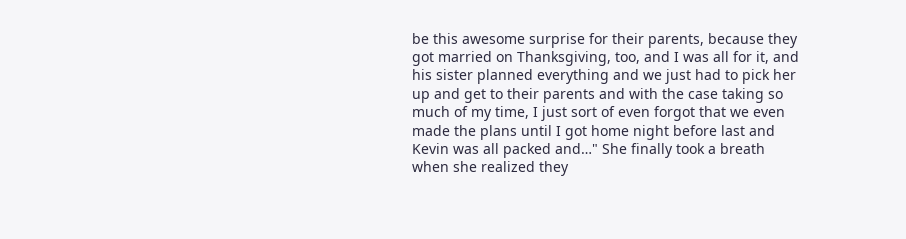be this awesome surprise for their parents, because they got married on Thanksgiving, too, and I was all for it, and his sister planned everything and we just had to pick her up and get to their parents and with the case taking so much of my time, I just sort of even forgot that we even made the plans until I got home night before last and Kevin was all packed and…" She finally took a breath when she realized they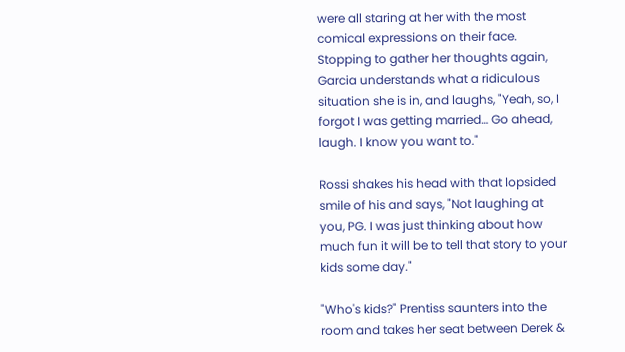were all staring at her with the most comical expressions on their face. Stopping to gather her thoughts again, Garcia understands what a ridiculous situation she is in, and laughs, "Yeah, so, I forgot I was getting married… Go ahead, laugh. I know you want to."

Rossi shakes his head with that lopsided smile of his and says, "Not laughing at you, PG. I was just thinking about how much fun it will be to tell that story to your kids some day."

"Who's kids?" Prentiss saunters into the room and takes her seat between Derek &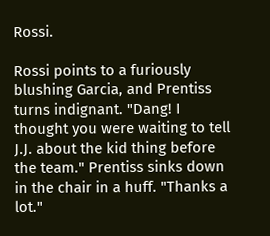Rossi.

Rossi points to a furiously blushing Garcia, and Prentiss turns indignant. "Dang! I thought you were waiting to tell J.J. about the kid thing before the team." Prentiss sinks down in the chair in a huff. "Thanks a lot."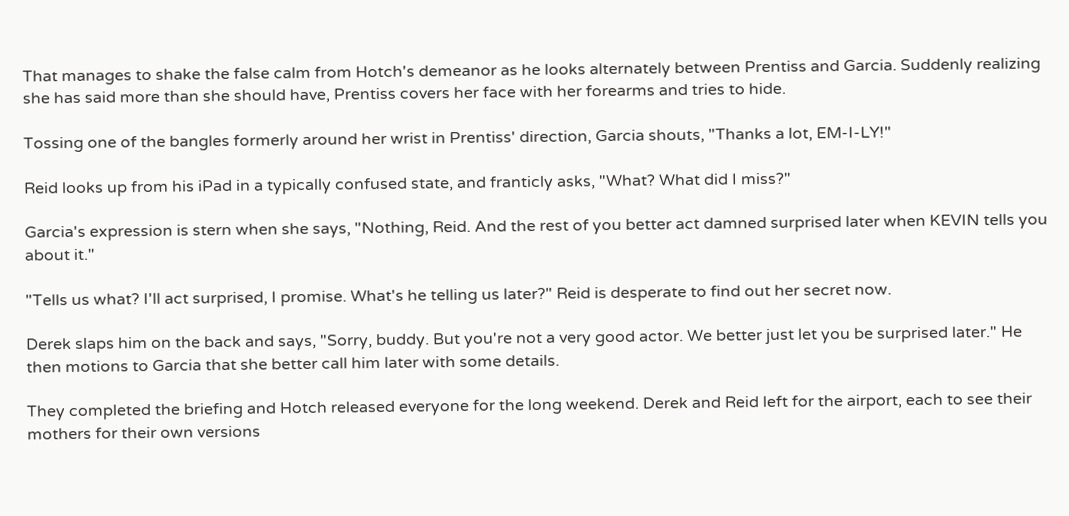That manages to shake the false calm from Hotch's demeanor as he looks alternately between Prentiss and Garcia. Suddenly realizing she has said more than she should have, Prentiss covers her face with her forearms and tries to hide.

Tossing one of the bangles formerly around her wrist in Prentiss' direction, Garcia shouts, "Thanks a lot, EM-I-LY!"

Reid looks up from his iPad in a typically confused state, and franticly asks, "What? What did I miss?"

Garcia's expression is stern when she says, "Nothing, Reid. And the rest of you better act damned surprised later when KEVIN tells you about it."

"Tells us what? I'll act surprised, I promise. What's he telling us later?" Reid is desperate to find out her secret now.

Derek slaps him on the back and says, "Sorry, buddy. But you're not a very good actor. We better just let you be surprised later." He then motions to Garcia that she better call him later with some details.

They completed the briefing and Hotch released everyone for the long weekend. Derek and Reid left for the airport, each to see their mothers for their own versions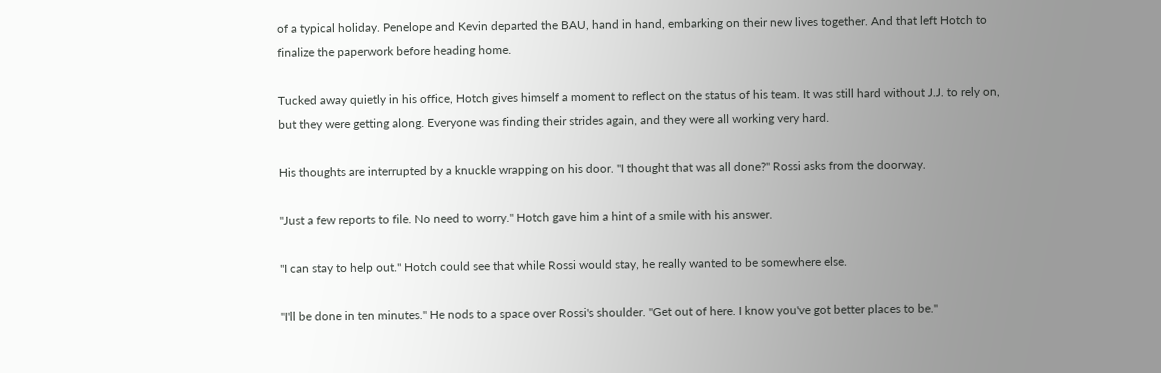of a typical holiday. Penelope and Kevin departed the BAU, hand in hand, embarking on their new lives together. And that left Hotch to finalize the paperwork before heading home.

Tucked away quietly in his office, Hotch gives himself a moment to reflect on the status of his team. It was still hard without J.J. to rely on, but they were getting along. Everyone was finding their strides again, and they were all working very hard.

His thoughts are interrupted by a knuckle wrapping on his door. "I thought that was all done?" Rossi asks from the doorway.

"Just a few reports to file. No need to worry." Hotch gave him a hint of a smile with his answer.

"I can stay to help out." Hotch could see that while Rossi would stay, he really wanted to be somewhere else.

"I'll be done in ten minutes." He nods to a space over Rossi's shoulder. "Get out of here. I know you've got better places to be."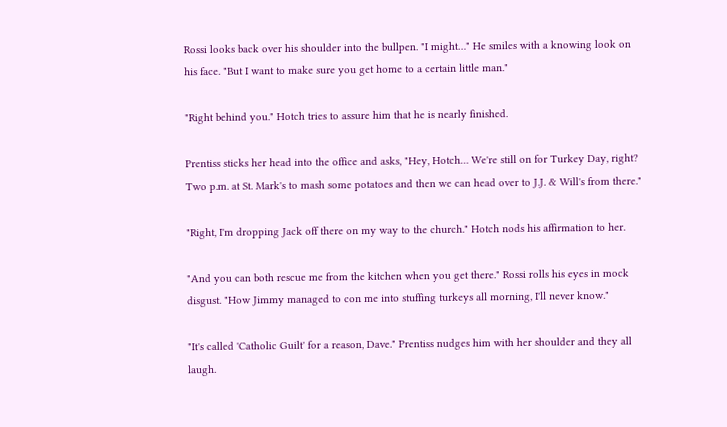Rossi looks back over his shoulder into the bullpen. "I might…" He smiles with a knowing look on his face. "But I want to make sure you get home to a certain little man."

"Right behind you." Hotch tries to assure him that he is nearly finished.

Prentiss sticks her head into the office and asks, "Hey, Hotch… We're still on for Turkey Day, right? Two p.m. at St. Mark's to mash some potatoes and then we can head over to J.J. & Will's from there."

"Right, I'm dropping Jack off there on my way to the church." Hotch nods his affirmation to her.

"And you can both rescue me from the kitchen when you get there." Rossi rolls his eyes in mock disgust. "How Jimmy managed to con me into stuffing turkeys all morning, I'll never know."

"It's called 'Catholic Guilt' for a reason, Dave." Prentiss nudges him with her shoulder and they all laugh.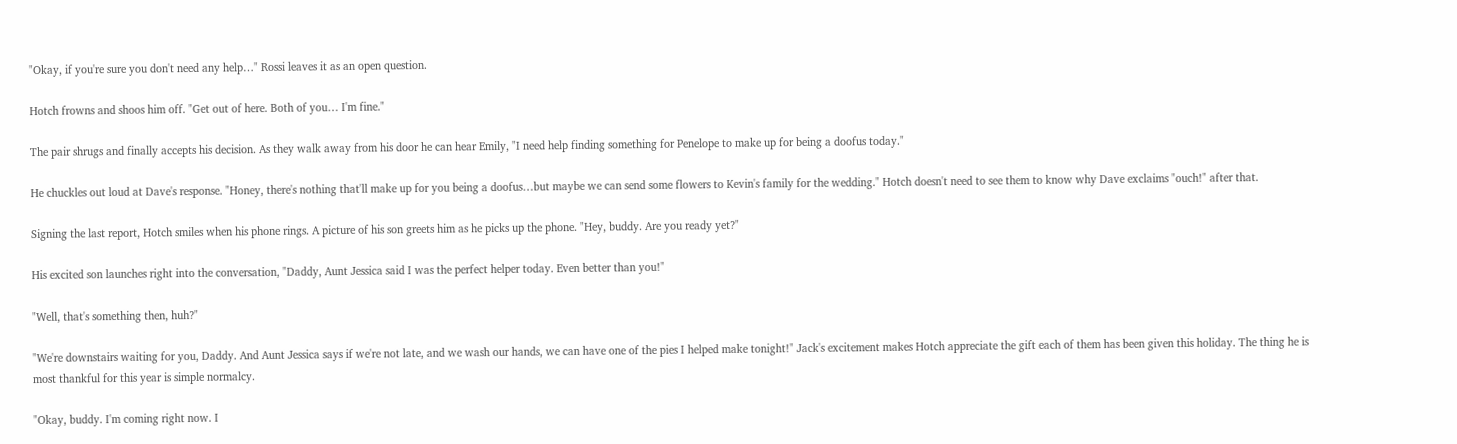"Okay, if you're sure you don't need any help…" Rossi leaves it as an open question.

Hotch frowns and shoos him off. "Get out of here. Both of you… I'm fine."

The pair shrugs and finally accepts his decision. As they walk away from his door he can hear Emily, "I need help finding something for Penelope to make up for being a doofus today."

He chuckles out loud at Dave's response. "Honey, there's nothing that'll make up for you being a doofus…but maybe we can send some flowers to Kevin's family for the wedding." Hotch doesn't need to see them to know why Dave exclaims "ouch!" after that.

Signing the last report, Hotch smiles when his phone rings. A picture of his son greets him as he picks up the phone. "Hey, buddy. Are you ready yet?"

His excited son launches right into the conversation, "Daddy, Aunt Jessica said I was the perfect helper today. Even better than you!"

"Well, that's something then, huh?"

"We're downstairs waiting for you, Daddy. And Aunt Jessica says if we're not late, and we wash our hands, we can have one of the pies I helped make tonight!" Jack's excitement makes Hotch appreciate the gift each of them has been given this holiday. The thing he is most thankful for this year is simple normalcy.

"Okay, buddy. I'm coming right now. I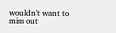wouldn't want to miss out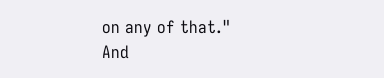on any of that." And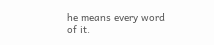he means every word of it.